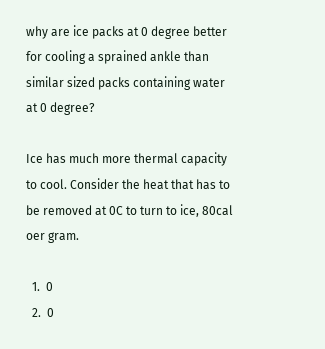why are ice packs at 0 degree better for cooling a sprained ankle than similar sized packs containing water at 0 degree?

Ice has much more thermal capacity to cool. Consider the heat that has to be removed at 0C to turn to ice, 80cal oer gram.

  1.  0
  2.  0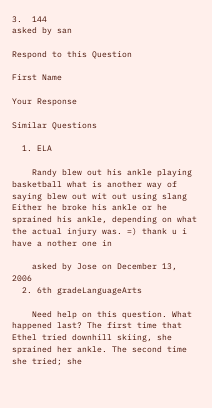3.  144
asked by san

Respond to this Question

First Name

Your Response

Similar Questions

  1. ELA

    Randy blew out his ankle playing basketball what is another way of saying blew out wit out using slang Either he broke his ankle or he sprained his ankle, depending on what the actual injury was. =) thank u i have a nother one in

    asked by Jose on December 13, 2006
  2. 6th gradeLanguageArts

    Need help on this question. What happened last? The first time that Ethel tried downhill skiing, she sprained her ankle. The second time she tried; she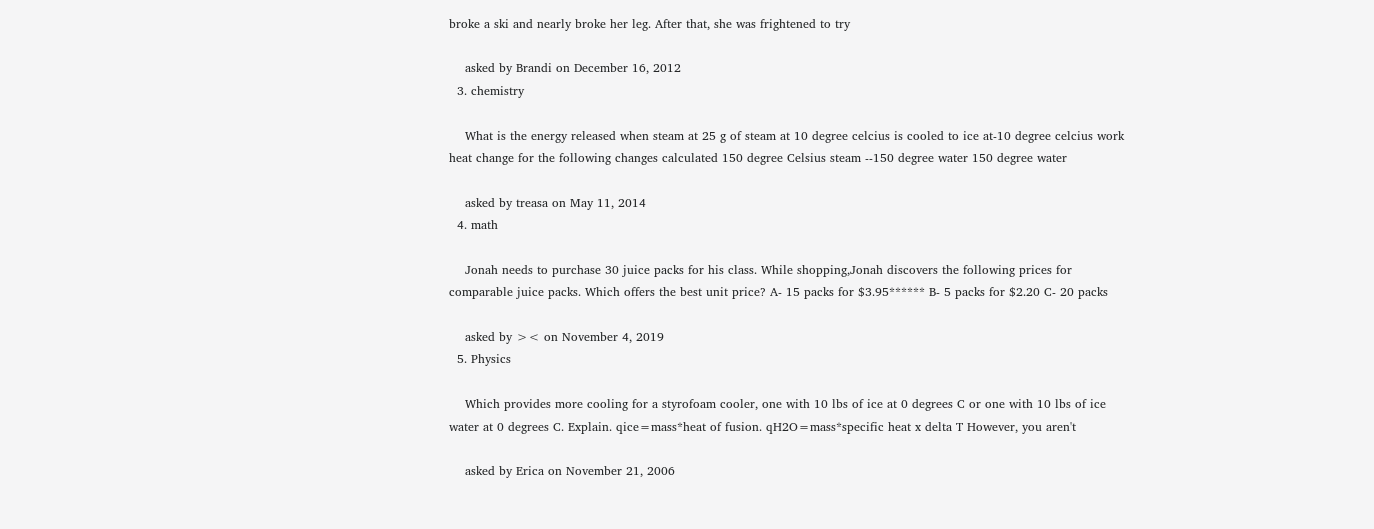broke a ski and nearly broke her leg. After that, she was frightened to try

    asked by Brandi on December 16, 2012
  3. chemistry

    What is the energy released when steam at 25 g of steam at 10 degree celcius is cooled to ice at-10 degree celcius work heat change for the following changes calculated 150 degree Celsius steam --150 degree water 150 degree water

    asked by treasa on May 11, 2014
  4. math

    Jonah needs to purchase 30 juice packs for his class. While shopping,Jonah discovers the following prices for comparable juice packs. Which offers the best unit price? A- 15 packs for $3.95****** B- 5 packs for $2.20 C- 20 packs

    asked by >< on November 4, 2019
  5. Physics

    Which provides more cooling for a styrofoam cooler, one with 10 lbs of ice at 0 degrees C or one with 10 lbs of ice water at 0 degrees C. Explain. qice=mass*heat of fusion. qH2O=mass*specific heat x delta T However, you aren't

    asked by Erica on November 21, 2006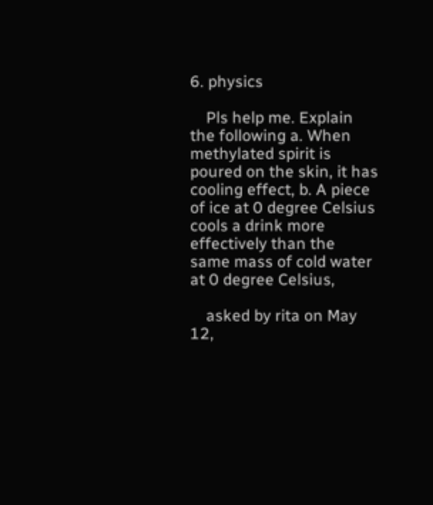6. physics

    Pls help me. Explain the following a. When methylated spirit is poured on the skin, it has cooling effect, b. A piece of ice at 0 degree Celsius cools a drink more effectively than the same mass of cold water at 0 degree Celsius,

    asked by rita on May 12,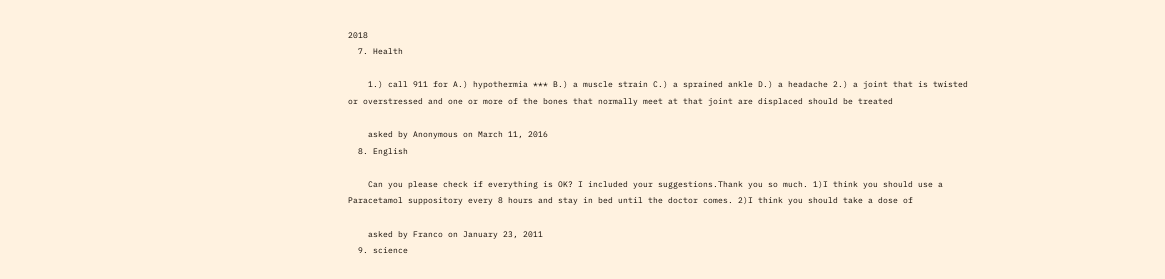2018
  7. Health

    1.) call 911 for A.) hypothermia *** B.) a muscle strain C.) a sprained ankle D.) a headache 2.) a joint that is twisted or overstressed and one or more of the bones that normally meet at that joint are displaced should be treated

    asked by Anonymous on March 11, 2016
  8. English

    Can you please check if everything is OK? I included your suggestions.Thank you so much. 1)I think you should use a Paracetamol suppository every 8 hours and stay in bed until the doctor comes. 2)I think you should take a dose of

    asked by Franco on January 23, 2011
  9. science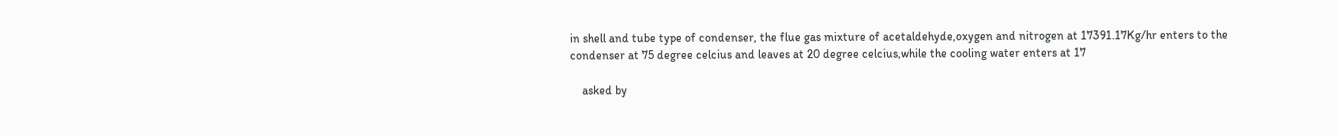in shell and tube type of condenser, the flue gas mixture of acetaldehyde,oxygen and nitrogen at 17391.17Kg/hr enters to the condenser at 75 degree celcius and leaves at 20 degree celcius,while the cooling water enters at 17

    asked by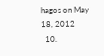hagos on May 18, 2012
  10.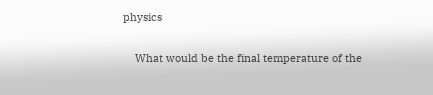physics

    What would be the final temperature of the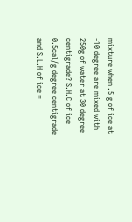mixture when .5 g of ice at -10 degree are mixed with 250g of water at 30 degree centigrade? S.H.C of ice 0.5cal/g degree centigrade and S.L.H of ice =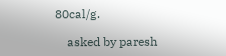80cal/g.

    asked by paresh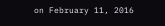on February 11, 2016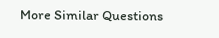More Similar Questions